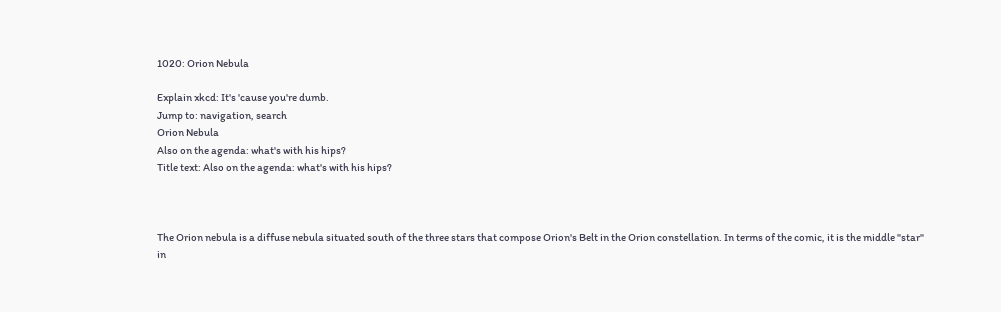1020: Orion Nebula

Explain xkcd: It's 'cause you're dumb.
Jump to: navigation, search
Orion Nebula
Also on the agenda: what's with his hips?
Title text: Also on the agenda: what's with his hips?



The Orion nebula is a diffuse nebula situated south of the three stars that compose Orion's Belt in the Orion constellation. In terms of the comic, it is the middle "star" in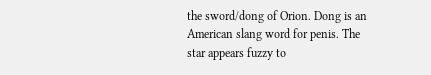the sword/dong of Orion. Dong is an American slang word for penis. The star appears fuzzy to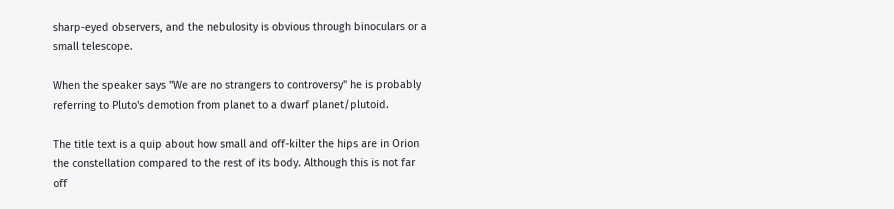sharp-eyed observers, and the nebulosity is obvious through binoculars or a small telescope.

When the speaker says "We are no strangers to controversy" he is probably referring to Pluto's demotion from planet to a dwarf planet/plutoid.

The title text is a quip about how small and off-kilter the hips are in Orion the constellation compared to the rest of its body. Although this is not far off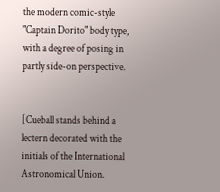the modern comic-style "Captain Dorito" body type, with a degree of posing in partly side-on perspective.


[Cueball stands behind a lectern decorated with the initials of the International Astronomical Union.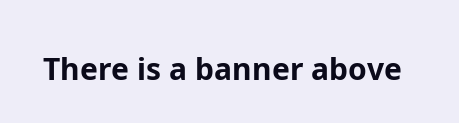There is a banner above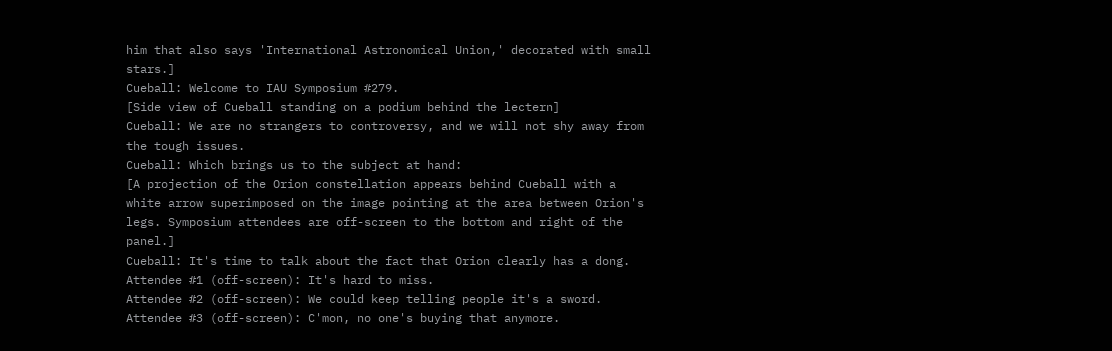him that also says 'International Astronomical Union,' decorated with small stars.]
Cueball: Welcome to IAU Symposium #279.
[Side view of Cueball standing on a podium behind the lectern]
Cueball: We are no strangers to controversy, and we will not shy away from the tough issues.
Cueball: Which brings us to the subject at hand:
[A projection of the Orion constellation appears behind Cueball with a white arrow superimposed on the image pointing at the area between Orion's legs. Symposium attendees are off-screen to the bottom and right of the panel.]
Cueball: It's time to talk about the fact that Orion clearly has a dong.
Attendee #1 (off-screen): It's hard to miss.
Attendee #2 (off-screen): We could keep telling people it's a sword.
Attendee #3 (off-screen): C'mon, no one's buying that anymore.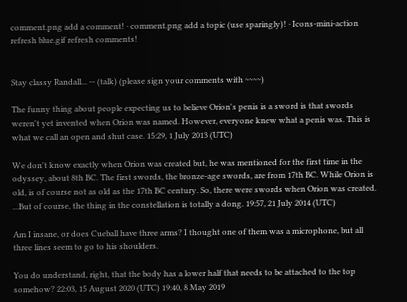comment.png add a comment! ⋅ comment.png add a topic (use sparingly)! ⋅ Icons-mini-action refresh blue.gif refresh comments!


Stay classy Randall... -- (talk) (please sign your comments with ~~~~)

The funny thing about people expecting us to believe Orion's penis is a sword is that swords weren't yet invented when Orion was named. However, everyone knew what a penis was. This is what we call an open and shut case. 15:29, 1 July 2013 (UTC)

We don't know exactly when Orion was created but, he was mentioned for the first time in the odyssey, about 8th BC. The first swords, the bronze-age swords, are from 17th BC. While Orion is old, is of course not as old as the 17th BC century. So, there were swords when Orion was created. ...But of course, the thing in the constellation is totally a dong. 19:57, 21 July 2014 (UTC)

Am I insane, or does Cueball have three arms? I thought one of them was a microphone, but all three lines seem to go to his shoulders.

You do understand, right, that the body has a lower half that needs to be attached to the top somehow? 22:03, 15 August 2020 (UTC) 19:40, 8 May 2019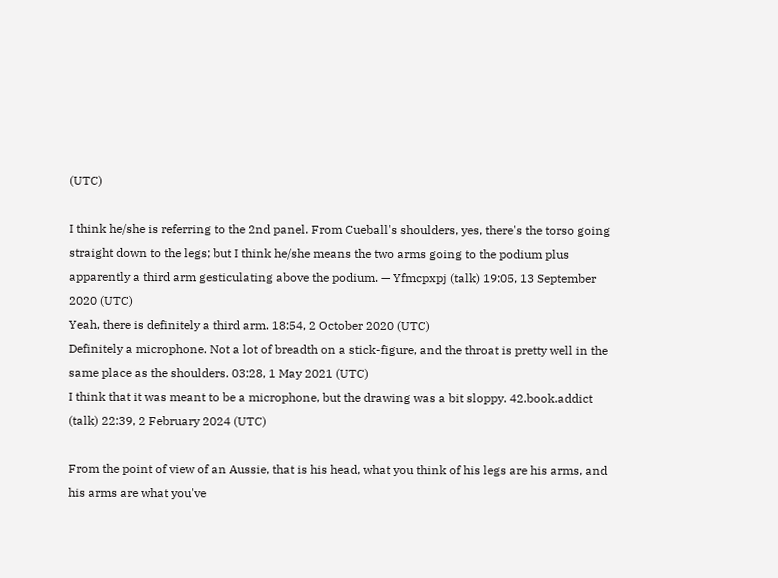(UTC)

I think he/she is referring to the 2nd panel. From Cueball's shoulders, yes, there's the torso going straight down to the legs; but I think he/she means the two arms going to the podium plus apparently a third arm gesticulating above the podium. — Yfmcpxpj (talk) 19:05, 13 September 2020 (UTC)
Yeah, there is definitely a third arm. 18:54, 2 October 2020 (UTC)
Definitely a microphone. Not a lot of breadth on a stick-figure, and the throat is pretty well in the same place as the shoulders. 03:28, 1 May 2021 (UTC)
I think that it was meant to be a microphone, but the drawing was a bit sloppy. 42.book.addict (talk) 22:39, 2 February 2024 (UTC)

From the point of view of an Aussie, that is his head, what you think of his legs are his arms, and his arms are what you've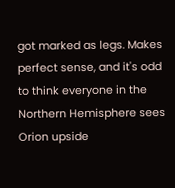got marked as legs. Makes perfect sense, and it's odd to think everyone in the Northern Hemisphere sees Orion upside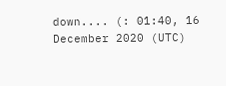down.... (: 01:40, 16 December 2020 (UTC)